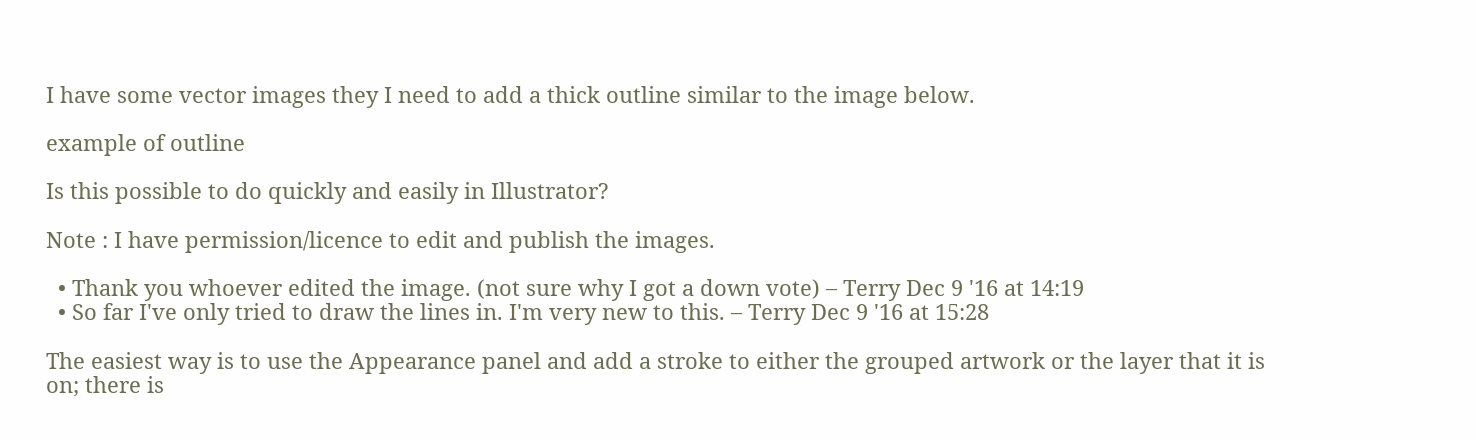I have some vector images they I need to add a thick outline similar to the image below.

example of outline

Is this possible to do quickly and easily in Illustrator?

Note : I have permission/licence to edit and publish the images.

  • Thank you whoever edited the image. (not sure why I got a down vote) – Terry Dec 9 '16 at 14:19
  • So far I've only tried to draw the lines in. I'm very new to this. – Terry Dec 9 '16 at 15:28

The easiest way is to use the Appearance panel and add a stroke to either the grouped artwork or the layer that it is on; there is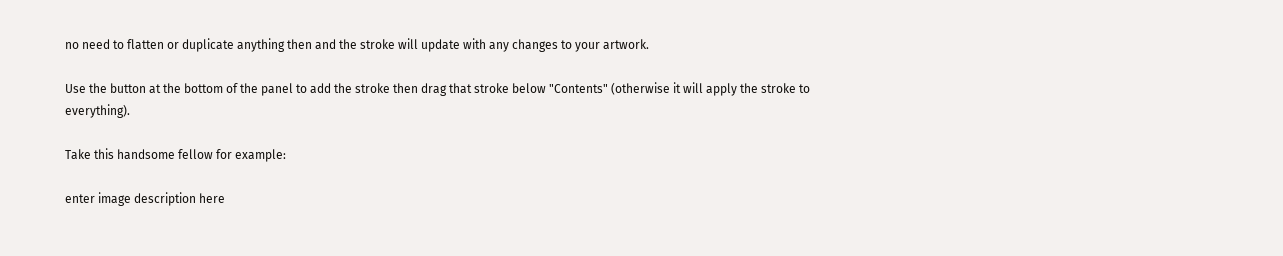no need to flatten or duplicate anything then and the stroke will update with any changes to your artwork.

Use the button at the bottom of the panel to add the stroke then drag that stroke below "Contents" (otherwise it will apply the stroke to everything).

Take this handsome fellow for example:

enter image description here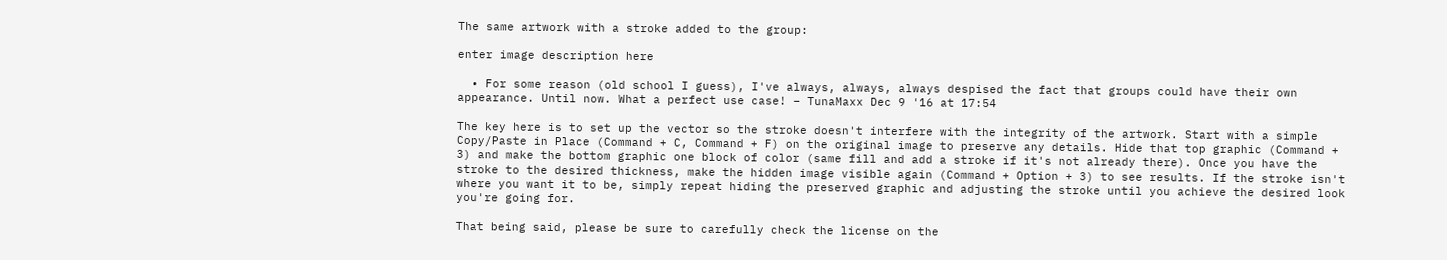The same artwork with a stroke added to the group:

enter image description here

  • For some reason (old school I guess), I've always, always, always despised the fact that groups could have their own appearance. Until now. What a perfect use case! – TunaMaxx Dec 9 '16 at 17:54

The key here is to set up the vector so the stroke doesn't interfere with the integrity of the artwork. Start with a simple Copy/Paste in Place (Command + C, Command + F) on the original image to preserve any details. Hide that top graphic (Command + 3) and make the bottom graphic one block of color (same fill and add a stroke if it's not already there). Once you have the stroke to the desired thickness, make the hidden image visible again (Command + Option + 3) to see results. If the stroke isn't where you want it to be, simply repeat hiding the preserved graphic and adjusting the stroke until you achieve the desired look you're going for.

That being said, please be sure to carefully check the license on the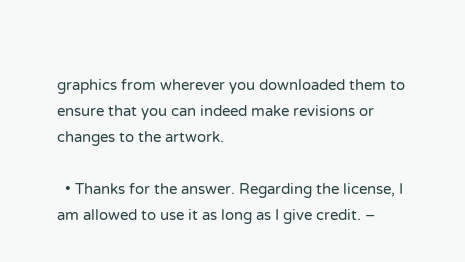graphics from wherever you downloaded them to ensure that you can indeed make revisions or changes to the artwork.

  • Thanks for the answer. Regarding the license, I am allowed to use it as long as I give credit. –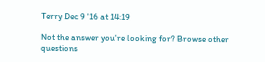Terry Dec 9 '16 at 14:19

Not the answer you're looking for? Browse other questions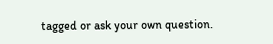tagged or ask your own question.